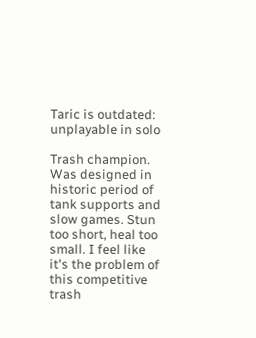Taric is outdated: unplayable in solo

Trash champion. Was designed in historic period of tank supports and slow games. Stun too short, heal too small. I feel like it's the problem of this competitive trash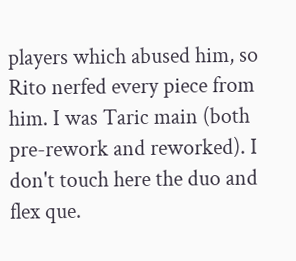players which abused him, so Rito nerfed every piece from him. I was Taric main (both pre-rework and reworked). I don't touch here the duo and flex que.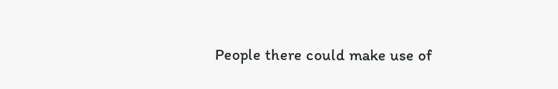People there could make use of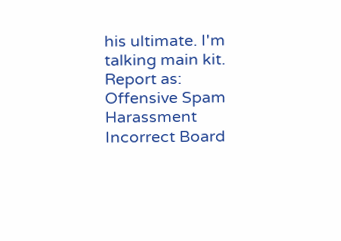his ultimate. I'm talking main kit.
Report as:
Offensive Spam Harassment Incorrect Board